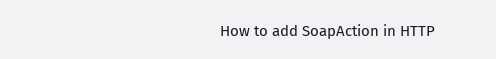How to add SoapAction in HTTP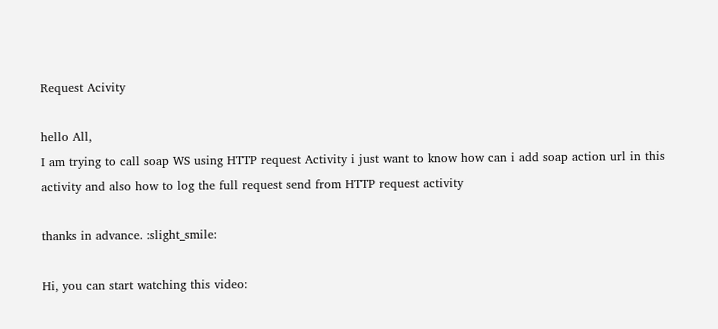Request Acivity

hello All,
I am trying to call soap WS using HTTP request Activity i just want to know how can i add soap action url in this activity and also how to log the full request send from HTTP request activity

thanks in advance. :slight_smile:

Hi, you can start watching this video: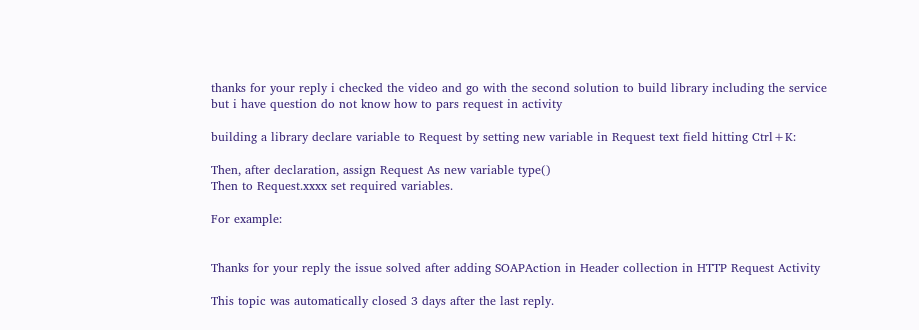thanks for your reply i checked the video and go with the second solution to build library including the service but i have question do not know how to pars request in activity

building a library declare variable to Request by setting new variable in Request text field hitting Ctrl+K:

Then, after declaration, assign Request As new variable type()
Then to Request.xxxx set required variables.

For example:


Thanks for your reply the issue solved after adding SOAPAction in Header collection in HTTP Request Activity

This topic was automatically closed 3 days after the last reply.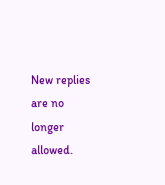New replies are no longer allowed.